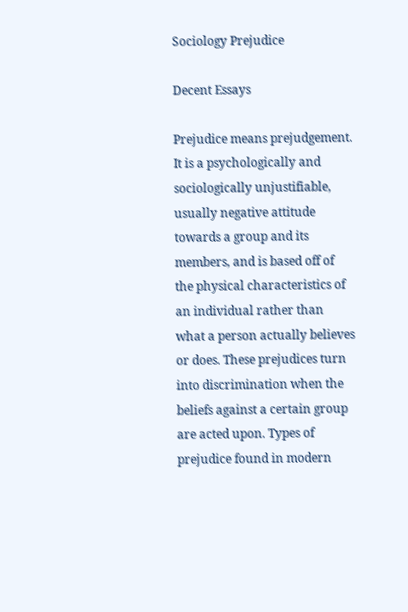Sociology Prejudice

Decent Essays

Prejudice means prejudgement. It is a psychologically and sociologically unjustifiable, usually negative attitude towards a group and its members, and is based off of the physical characteristics of an individual rather than what a person actually believes or does. These prejudices turn into discrimination when the beliefs against a certain group are acted upon. Types of prejudice found in modern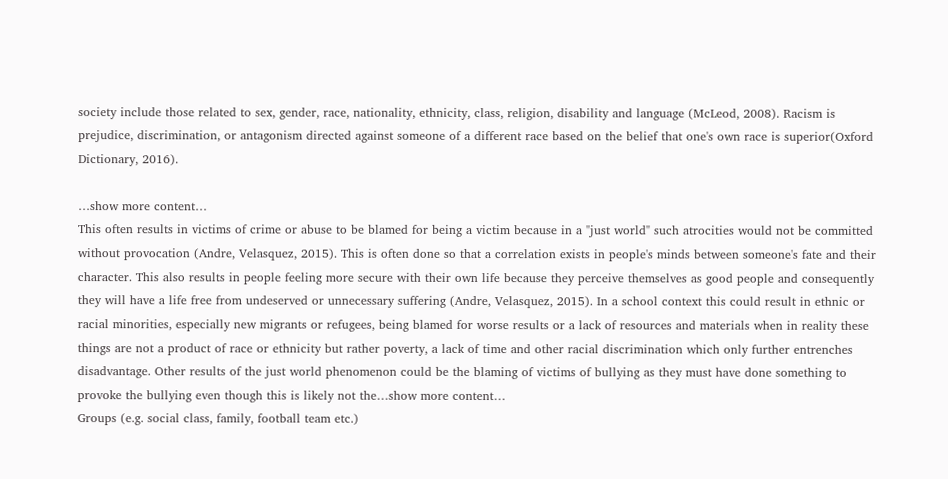society include those related to sex, gender, race, nationality, ethnicity, class, religion, disability and language (McLeod, 2008). Racism is prejudice, discrimination, or antagonism directed against someone of a different race based on the belief that one's own race is superior(Oxford Dictionary, 2016).

…show more content…
This often results in victims of crime or abuse to be blamed for being a victim because in a "just world" such atrocities would not be committed without provocation (Andre, Velasquez, 2015). This is often done so that a correlation exists in people's minds between someone's fate and their character. This also results in people feeling more secure with their own life because they perceive themselves as good people and consequently they will have a life free from undeserved or unnecessary suffering (Andre, Velasquez, 2015). In a school context this could result in ethnic or racial minorities, especially new migrants or refugees, being blamed for worse results or a lack of resources and materials when in reality these things are not a product of race or ethnicity but rather poverty, a lack of time and other racial discrimination which only further entrenches disadvantage. Other results of the just world phenomenon could be the blaming of victims of bullying as they must have done something to provoke the bullying even though this is likely not the…show more content…
Groups (e.g. social class, family, football team etc.)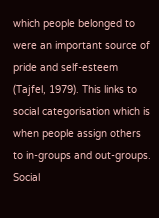which people belonged to were an important source of pride and self-esteem (Tajfel, 1979). This links to social categorisation which is when people assign others to in-groups and out-groups. Social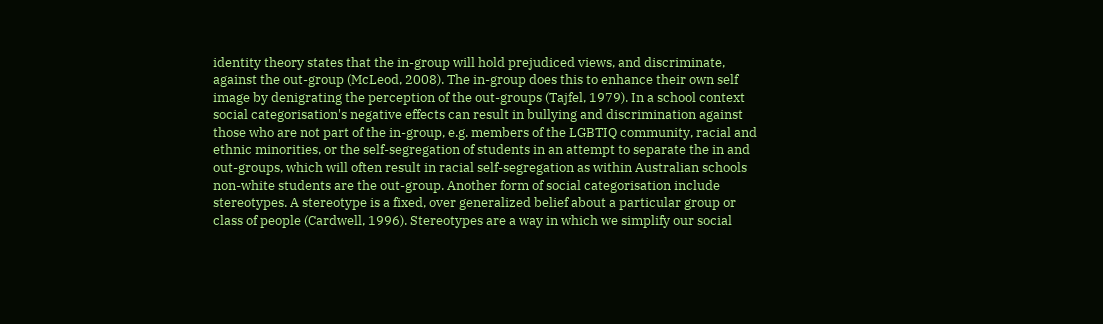identity theory states that the in-group will hold prejudiced views, and discriminate, against the out-group (McLeod, 2008). The in-group does this to enhance their own self image by denigrating the perception of the out-groups (Tajfel, 1979). In a school context social categorisation's negative effects can result in bullying and discrimination against those who are not part of the in-group, e.g. members of the LGBTIQ community, racial and ethnic minorities, or the self-segregation of students in an attempt to separate the in and out-groups, which will often result in racial self-segregation as within Australian schools non-white students are the out-group. Another form of social categorisation include stereotypes. A stereotype is a fixed, over generalized belief about a particular group or class of people (Cardwell, 1996). Stereotypes are a way in which we simplify our social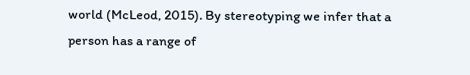world (McLeod, 2015). By stereotyping we infer that a person has a range of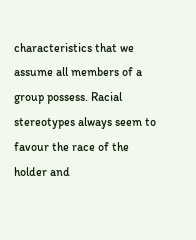characteristics that we assume all members of a group possess. Racial stereotypes always seem to favour the race of the holder and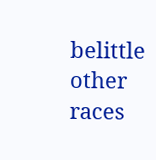belittle other races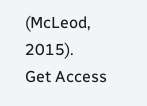(McLeod, 2015).
Get Access